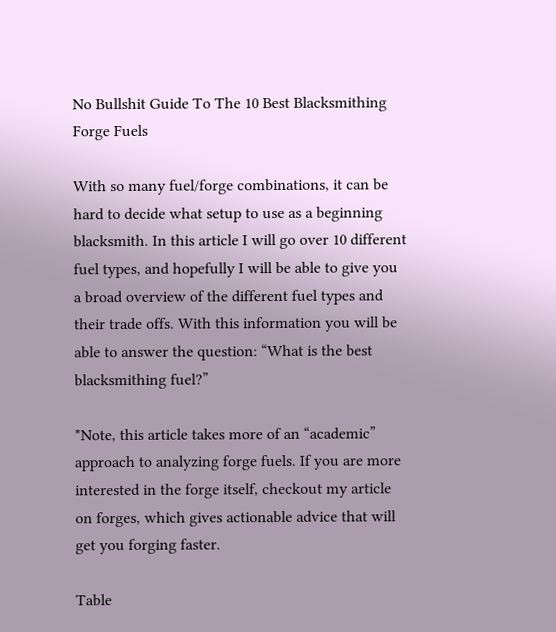No Bullshit Guide To The 10 Best Blacksmithing Forge Fuels

With so many fuel/forge combinations, it can be hard to decide what setup to use as a beginning blacksmith. In this article I will go over 10 different fuel types, and hopefully I will be able to give you a broad overview of the different fuel types and their trade offs. With this information you will be able to answer the question: “What is the best blacksmithing fuel?”

*Note, this article takes more of an “academic” approach to analyzing forge fuels. If you are more interested in the forge itself, checkout my article on forges, which gives actionable advice that will get you forging faster.

Table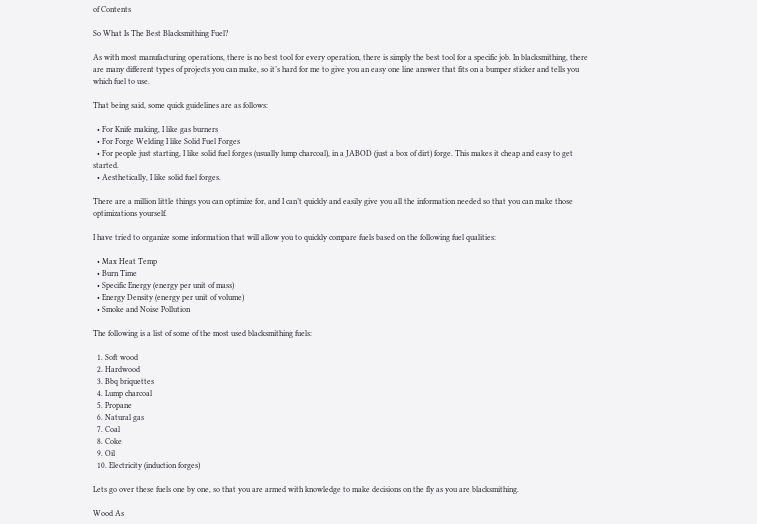of Contents

So What Is The Best Blacksmithing Fuel?

As with most manufacturing operations, there is no best tool for every operation, there is simply the best tool for a specific job. In blacksmithing, there are many different types of projects you can make, so it’s hard for me to give you an easy one line answer that fits on a bumper sticker and tells you which fuel to use.

That being said, some quick guidelines are as follows:

  • For Knife making, I like gas burners
  • For Forge Welding I like Solid Fuel Forges
  • For people just starting, I like solid fuel forges (usually lump charcoal), in a JABOD (just a box of dirt) forge. This makes it cheap and easy to get started.
  • Aesthetically, I like solid fuel forges.

There are a million little things you can optimize for, and I can’t quickly and easily give you all the information needed so that you can make those optimizations yourself.

I have tried to organize some information that will allow you to quickly compare fuels based on the following fuel qualities:

  • Max Heat Temp
  • Burn Time
  • Specific Energy (energy per unit of mass)
  • Energy Density (energy per unit of volume)
  • Smoke and Noise Pollution

The following is a list of some of the most used blacksmithing fuels:

  1. Soft wood
  2. Hardwood
  3. Bbq briquettes
  4. Lump charcoal
  5. Propane
  6. Natural gas
  7. Coal
  8. Coke
  9. Oil
  10. Electricity (induction forges)

Lets go over these fuels one by one, so that you are armed with knowledge to make decisions on the fly as you are blacksmithing.

Wood As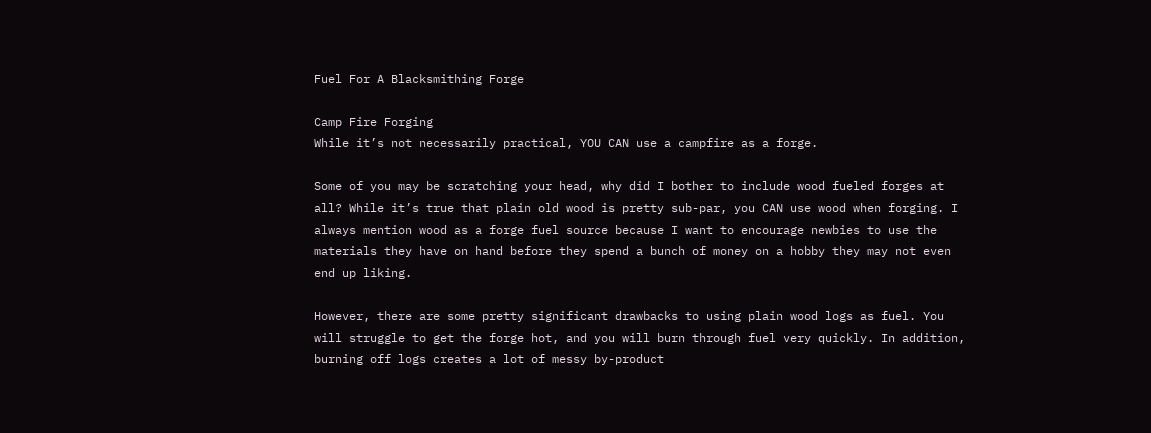Fuel For A Blacksmithing Forge

Camp Fire Forging
While it’s not necessarily practical, YOU CAN use a campfire as a forge.

Some of you may be scratching your head, why did I bother to include wood fueled forges at all? While it’s true that plain old wood is pretty sub-par, you CAN use wood when forging. I always mention wood as a forge fuel source because I want to encourage newbies to use the materials they have on hand before they spend a bunch of money on a hobby they may not even end up liking.

However, there are some pretty significant drawbacks to using plain wood logs as fuel. You will struggle to get the forge hot, and you will burn through fuel very quickly. In addition, burning off logs creates a lot of messy by-product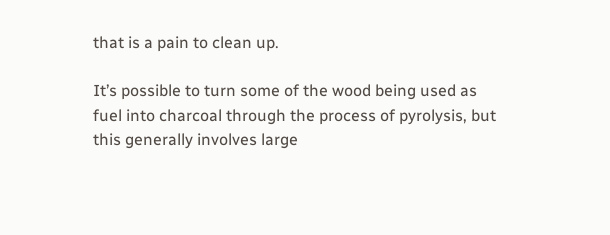that is a pain to clean up.

It’s possible to turn some of the wood being used as fuel into charcoal through the process of pyrolysis, but this generally involves large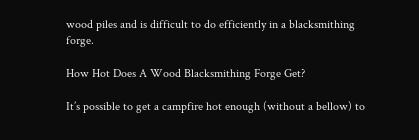wood piles and is difficult to do efficiently in a blacksmithing forge.

How Hot Does A Wood Blacksmithing Forge Get?

It’s possible to get a campfire hot enough (without a bellow) to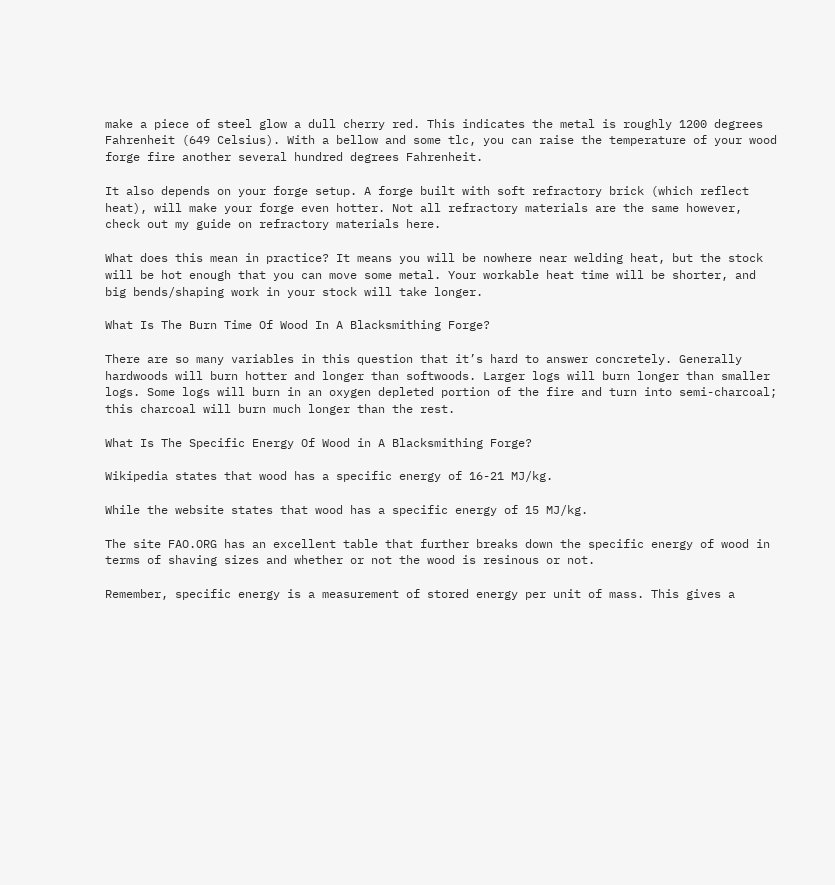make a piece of steel glow a dull cherry red. This indicates the metal is roughly 1200 degrees Fahrenheit (649 Celsius). With a bellow and some tlc, you can raise the temperature of your wood forge fire another several hundred degrees Fahrenheit.

It also depends on your forge setup. A forge built with soft refractory brick (which reflect heat), will make your forge even hotter. Not all refractory materials are the same however, check out my guide on refractory materials here.

What does this mean in practice? It means you will be nowhere near welding heat, but the stock will be hot enough that you can move some metal. Your workable heat time will be shorter, and big bends/shaping work in your stock will take longer.

What Is The Burn Time Of Wood In A Blacksmithing Forge?

There are so many variables in this question that it’s hard to answer concretely. Generally hardwoods will burn hotter and longer than softwoods. Larger logs will burn longer than smaller logs. Some logs will burn in an oxygen depleted portion of the fire and turn into semi-charcoal; this charcoal will burn much longer than the rest.

What Is The Specific Energy Of Wood in A Blacksmithing Forge?

Wikipedia states that wood has a specific energy of 16-21 MJ/kg.

While the website states that wood has a specific energy of 15 MJ/kg.

The site FAO.ORG has an excellent table that further breaks down the specific energy of wood in terms of shaving sizes and whether or not the wood is resinous or not.

Remember, specific energy is a measurement of stored energy per unit of mass. This gives a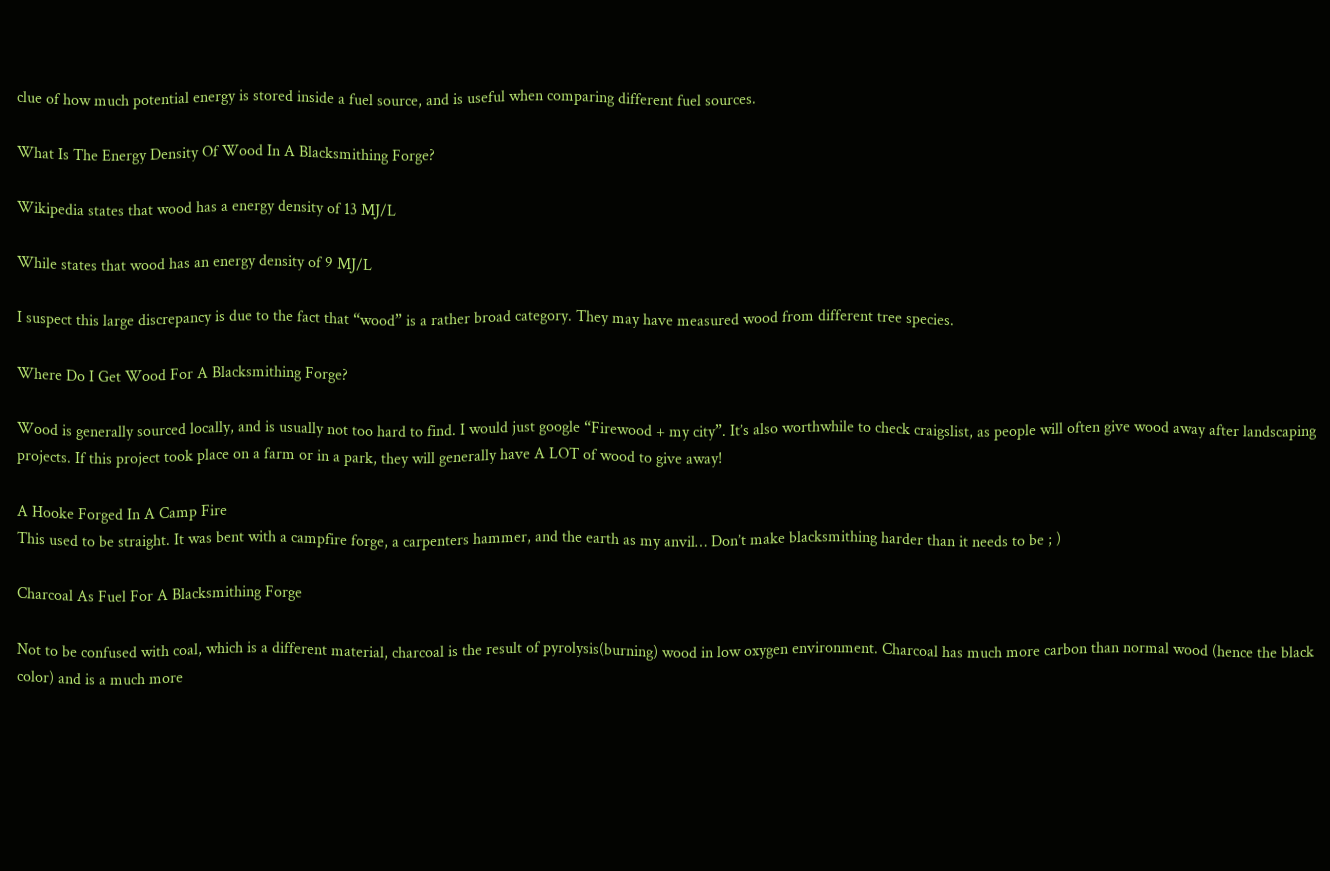clue of how much potential energy is stored inside a fuel source, and is useful when comparing different fuel sources.

What Is The Energy Density Of Wood In A Blacksmithing Forge?

Wikipedia states that wood has a energy density of 13 MJ/L

While states that wood has an energy density of 9 MJ/L

I suspect this large discrepancy is due to the fact that “wood” is a rather broad category. They may have measured wood from different tree species.

Where Do I Get Wood For A Blacksmithing Forge?

Wood is generally sourced locally, and is usually not too hard to find. I would just google “Firewood + my city”. It’s also worthwhile to check craigslist, as people will often give wood away after landscaping projects. If this project took place on a farm or in a park, they will generally have A LOT of wood to give away!

A Hooke Forged In A Camp Fire
This used to be straight. It was bent with a campfire forge, a carpenters hammer, and the earth as my anvil… Don’t make blacksmithing harder than it needs to be ; )

Charcoal As Fuel For A Blacksmithing Forge

Not to be confused with coal, which is a different material, charcoal is the result of pyrolysis(burning) wood in low oxygen environment. Charcoal has much more carbon than normal wood (hence the black color) and is a much more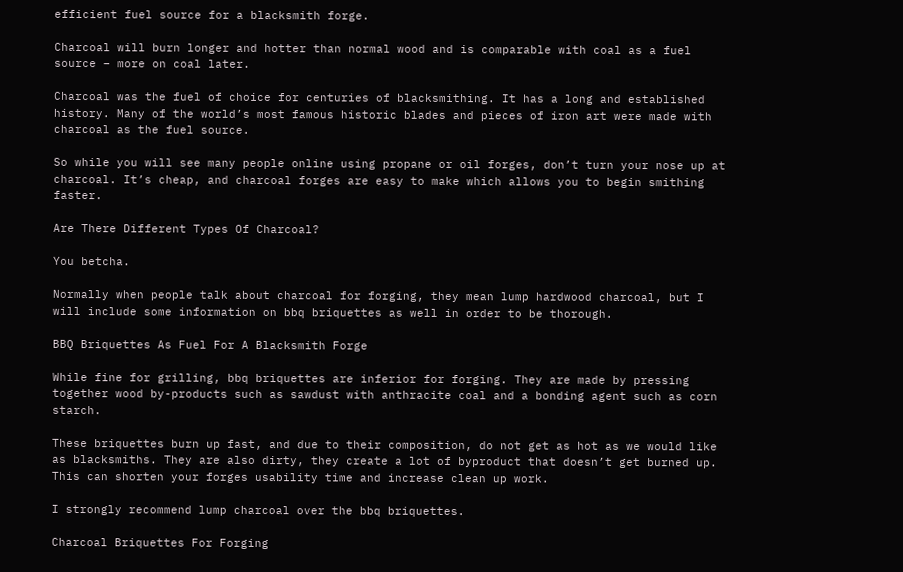efficient fuel source for a blacksmith forge.

Charcoal will burn longer and hotter than normal wood and is comparable with coal as a fuel source – more on coal later.

Charcoal was the fuel of choice for centuries of blacksmithing. It has a long and established history. Many of the world’s most famous historic blades and pieces of iron art were made with charcoal as the fuel source.

So while you will see many people online using propane or oil forges, don’t turn your nose up at charcoal. It’s cheap, and charcoal forges are easy to make which allows you to begin smithing faster.

Are There Different Types Of Charcoal?

You betcha.

Normally when people talk about charcoal for forging, they mean lump hardwood charcoal, but I will include some information on bbq briquettes as well in order to be thorough.

BBQ Briquettes As Fuel For A Blacksmith Forge

While fine for grilling, bbq briquettes are inferior for forging. They are made by pressing together wood by-products such as sawdust with anthracite coal and a bonding agent such as corn starch.

These briquettes burn up fast, and due to their composition, do not get as hot as we would like as blacksmiths. They are also dirty, they create a lot of byproduct that doesn’t get burned up. This can shorten your forges usability time and increase clean up work.

I strongly recommend lump charcoal over the bbq briquettes.

Charcoal Briquettes For Forging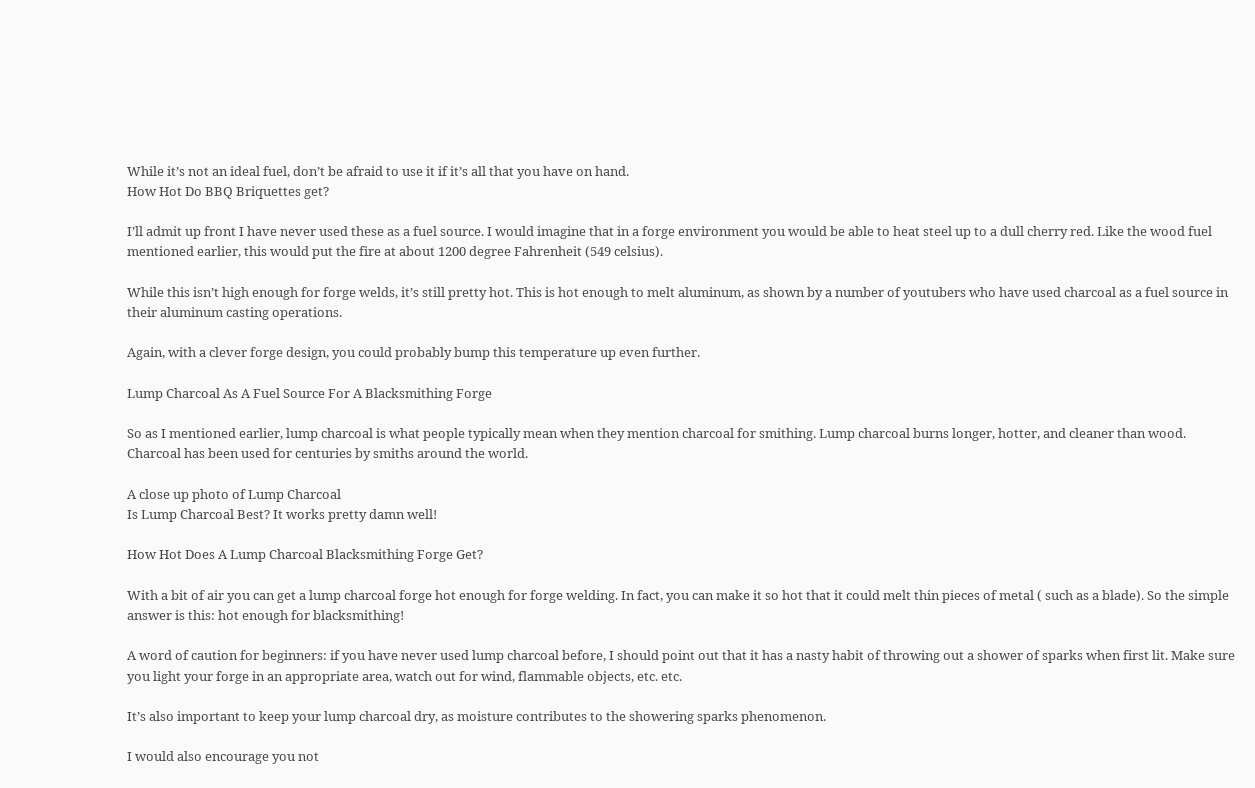While it’s not an ideal fuel, don’t be afraid to use it if it’s all that you have on hand.
How Hot Do BBQ Briquettes get?

I’ll admit up front I have never used these as a fuel source. I would imagine that in a forge environment you would be able to heat steel up to a dull cherry red. Like the wood fuel mentioned earlier, this would put the fire at about 1200 degree Fahrenheit (549 celsius).

While this isn’t high enough for forge welds, it’s still pretty hot. This is hot enough to melt aluminum, as shown by a number of youtubers who have used charcoal as a fuel source in their aluminum casting operations.

Again, with a clever forge design, you could probably bump this temperature up even further.

Lump Charcoal As A Fuel Source For A Blacksmithing Forge

So as I mentioned earlier, lump charcoal is what people typically mean when they mention charcoal for smithing. Lump charcoal burns longer, hotter, and cleaner than wood. Charcoal has been used for centuries by smiths around the world.

A close up photo of Lump Charcoal
Is Lump Charcoal Best? It works pretty damn well!

How Hot Does A Lump Charcoal Blacksmithing Forge Get?

With a bit of air you can get a lump charcoal forge hot enough for forge welding. In fact, you can make it so hot that it could melt thin pieces of metal ( such as a blade). So the simple answer is this: hot enough for blacksmithing!

A word of caution for beginners: if you have never used lump charcoal before, I should point out that it has a nasty habit of throwing out a shower of sparks when first lit. Make sure you light your forge in an appropriate area, watch out for wind, flammable objects, etc. etc.

It’s also important to keep your lump charcoal dry, as moisture contributes to the showering sparks phenomenon.

I would also encourage you not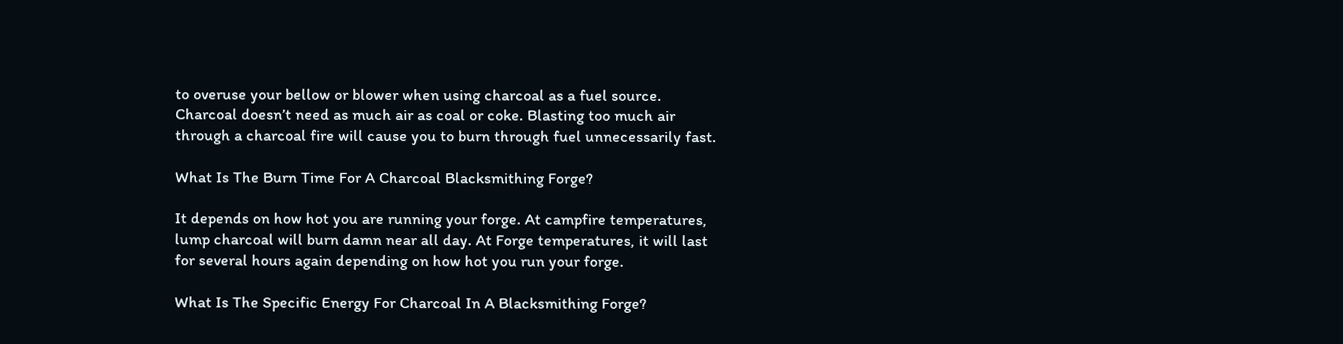to overuse your bellow or blower when using charcoal as a fuel source. Charcoal doesn’t need as much air as coal or coke. Blasting too much air through a charcoal fire will cause you to burn through fuel unnecessarily fast.

What Is The Burn Time For A Charcoal Blacksmithing Forge?

It depends on how hot you are running your forge. At campfire temperatures, lump charcoal will burn damn near all day. At Forge temperatures, it will last for several hours again depending on how hot you run your forge.

What Is The Specific Energy For Charcoal In A Blacksmithing Forge?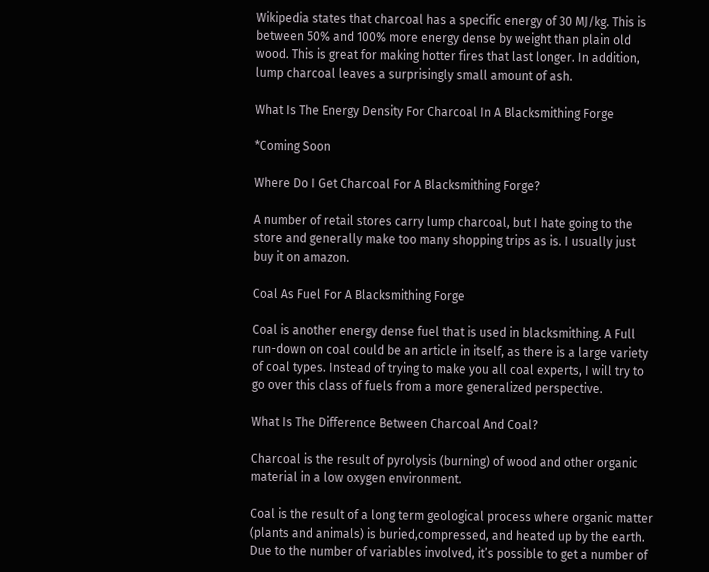Wikipedia states that charcoal has a specific energy of 30 MJ/kg. This is between 50% and 100% more energy dense by weight than plain old wood. This is great for making hotter fires that last longer. In addition, lump charcoal leaves a surprisingly small amount of ash.

What Is The Energy Density For Charcoal In A Blacksmithing Forge

*Coming Soon

Where Do I Get Charcoal For A Blacksmithing Forge?

A number of retail stores carry lump charcoal, but I hate going to the store and generally make too many shopping trips as is. I usually just buy it on amazon.

Coal As Fuel For A Blacksmithing Forge

Coal is another energy dense fuel that is used in blacksmithing. A Full run-down on coal could be an article in itself, as there is a large variety of coal types. Instead of trying to make you all coal experts, I will try to go over this class of fuels from a more generalized perspective.

What Is The Difference Between Charcoal And Coal?

Charcoal is the result of pyrolysis (burning) of wood and other organic material in a low oxygen environment.

Coal is the result of a long term geological process where organic matter (plants and animals) is buried,compressed, and heated up by the earth. Due to the number of variables involved, it’s possible to get a number of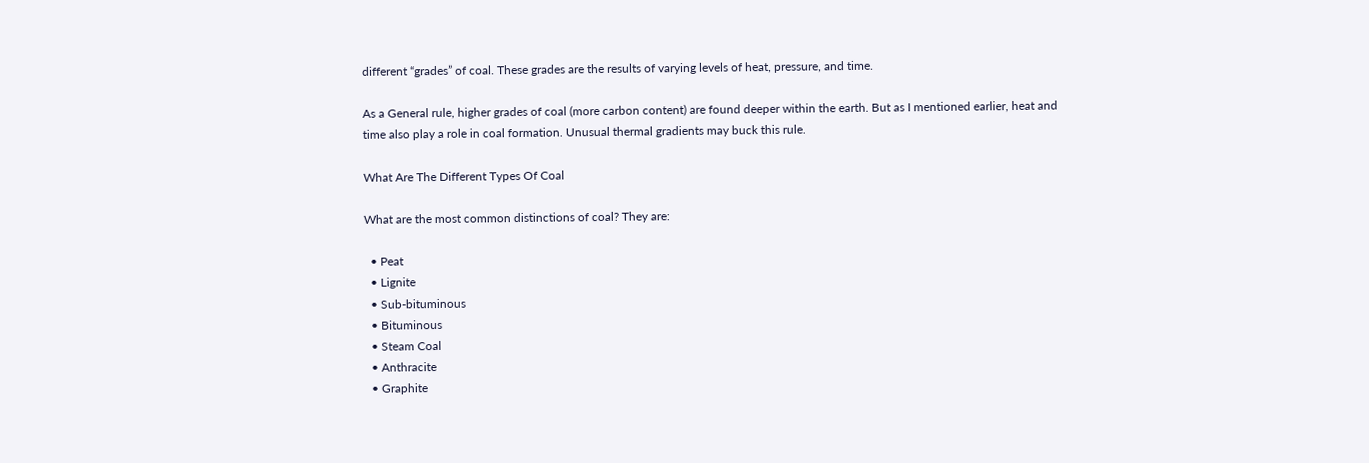different “grades” of coal. These grades are the results of varying levels of heat, pressure, and time.

As a General rule, higher grades of coal (more carbon content) are found deeper within the earth. But as I mentioned earlier, heat and time also play a role in coal formation. Unusual thermal gradients may buck this rule.

What Are The Different Types Of Coal

What are the most common distinctions of coal? They are:

  • Peat
  • Lignite
  • Sub-bituminous
  • Bituminous
  • Steam Coal
  • Anthracite
  • Graphite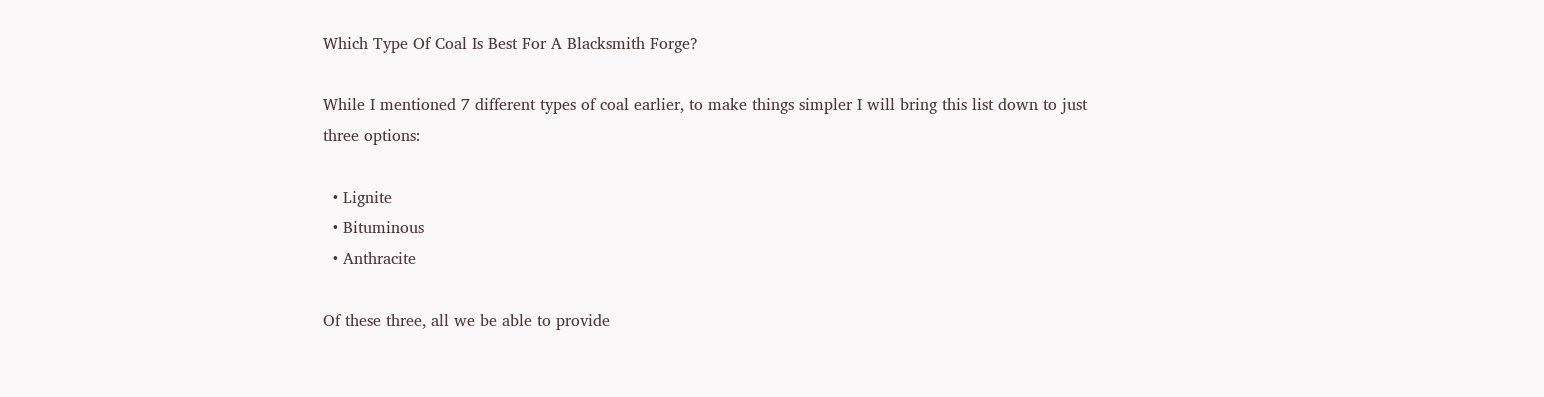Which Type Of Coal Is Best For A Blacksmith Forge?

While I mentioned 7 different types of coal earlier, to make things simpler I will bring this list down to just three options:

  • Lignite
  • Bituminous
  • Anthracite

Of these three, all we be able to provide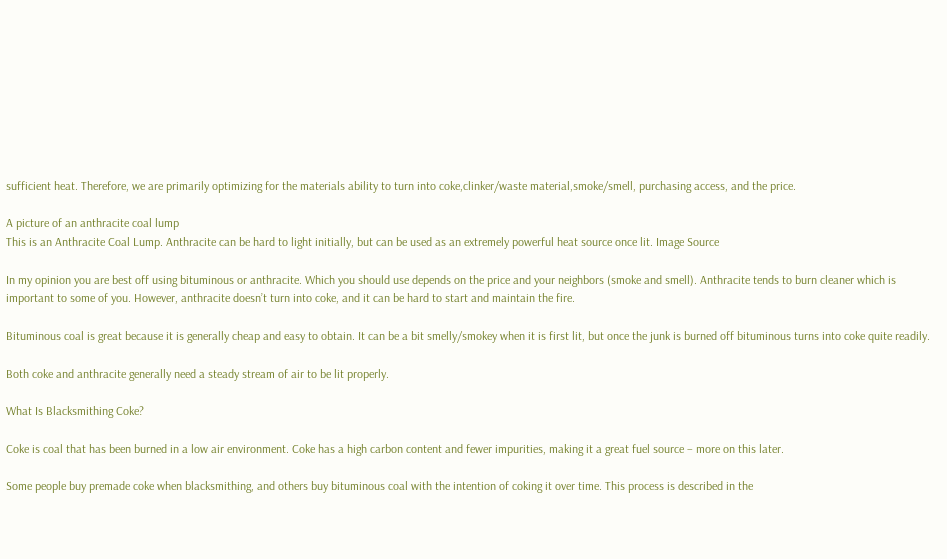sufficient heat. Therefore, we are primarily optimizing for the materials ability to turn into coke,clinker/waste material,smoke/smell, purchasing access, and the price.

A picture of an anthracite coal lump
This is an Anthracite Coal Lump. Anthracite can be hard to light initially, but can be used as an extremely powerful heat source once lit. Image Source

In my opinion you are best off using bituminous or anthracite. Which you should use depends on the price and your neighbors (smoke and smell). Anthracite tends to burn cleaner which is important to some of you. However, anthracite doesn’t turn into coke, and it can be hard to start and maintain the fire.

Bituminous coal is great because it is generally cheap and easy to obtain. It can be a bit smelly/smokey when it is first lit, but once the junk is burned off bituminous turns into coke quite readily.

Both coke and anthracite generally need a steady stream of air to be lit properly.

What Is Blacksmithing Coke?

Coke is coal that has been burned in a low air environment. Coke has a high carbon content and fewer impurities, making it a great fuel source – more on this later.

Some people buy premade coke when blacksmithing, and others buy bituminous coal with the intention of coking it over time. This process is described in the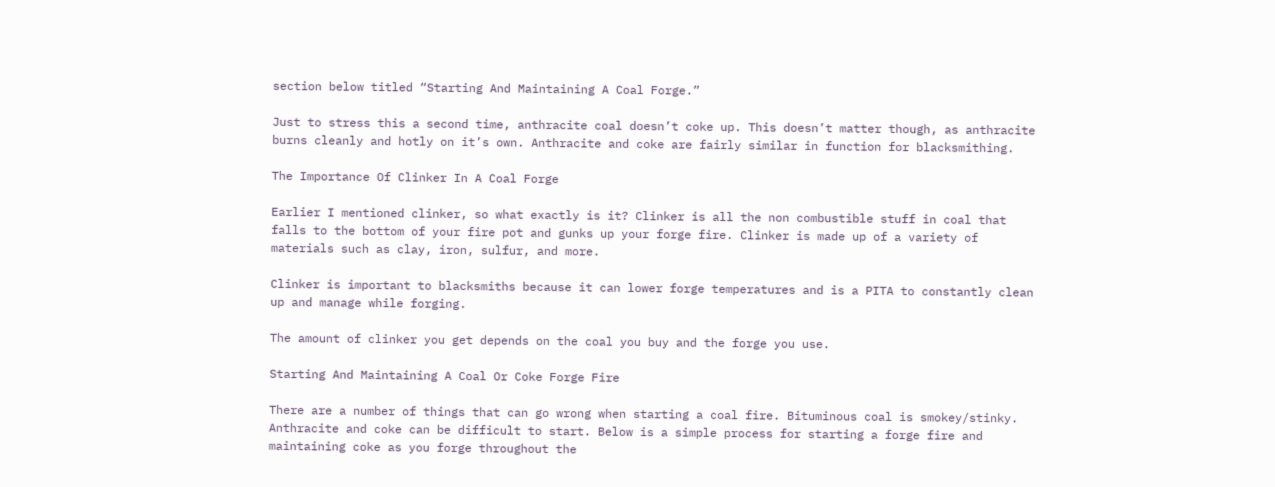section below titled “Starting And Maintaining A Coal Forge.”

Just to stress this a second time, anthracite coal doesn’t coke up. This doesn’t matter though, as anthracite burns cleanly and hotly on it’s own. Anthracite and coke are fairly similar in function for blacksmithing.

The Importance Of Clinker In A Coal Forge

Earlier I mentioned clinker, so what exactly is it? Clinker is all the non combustible stuff in coal that falls to the bottom of your fire pot and gunks up your forge fire. Clinker is made up of a variety of materials such as clay, iron, sulfur, and more.

Clinker is important to blacksmiths because it can lower forge temperatures and is a PITA to constantly clean up and manage while forging.

The amount of clinker you get depends on the coal you buy and the forge you use.

Starting And Maintaining A Coal Or Coke Forge Fire

There are a number of things that can go wrong when starting a coal fire. Bituminous coal is smokey/stinky. Anthracite and coke can be difficult to start. Below is a simple process for starting a forge fire and maintaining coke as you forge throughout the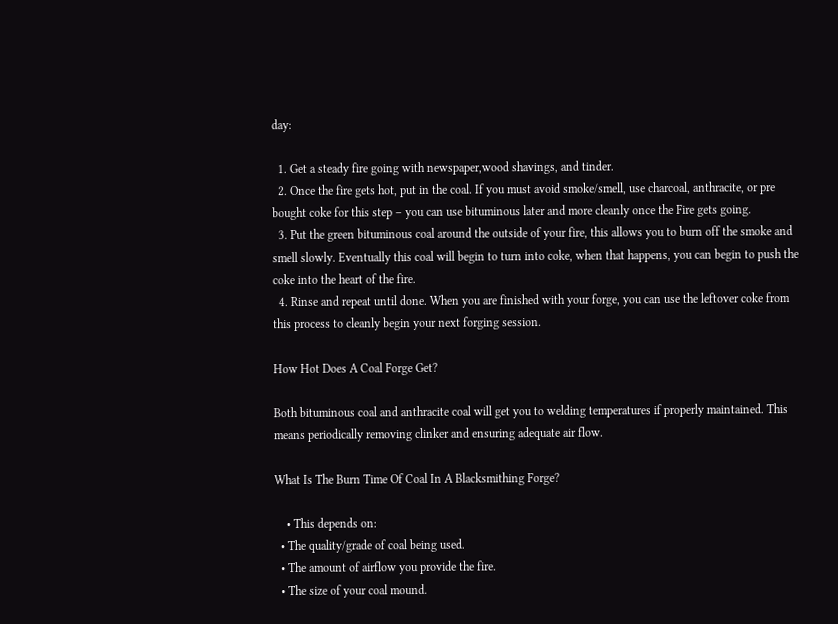day:

  1. Get a steady fire going with newspaper,wood shavings, and tinder.
  2. Once the fire gets hot, put in the coal. If you must avoid smoke/smell, use charcoal, anthracite, or pre bought coke for this step – you can use bituminous later and more cleanly once the Fire gets going.
  3. Put the green bituminous coal around the outside of your fire, this allows you to burn off the smoke and smell slowly. Eventually this coal will begin to turn into coke, when that happens, you can begin to push the coke into the heart of the fire.
  4. Rinse and repeat until done. When you are finished with your forge, you can use the leftover coke from this process to cleanly begin your next forging session.

How Hot Does A Coal Forge Get?

Both bituminous coal and anthracite coal will get you to welding temperatures if properly maintained. This means periodically removing clinker and ensuring adequate air flow.

What Is The Burn Time Of Coal In A Blacksmithing Forge?

    • This depends on:
  • The quality/grade of coal being used.
  • The amount of airflow you provide the fire.
  • The size of your coal mound.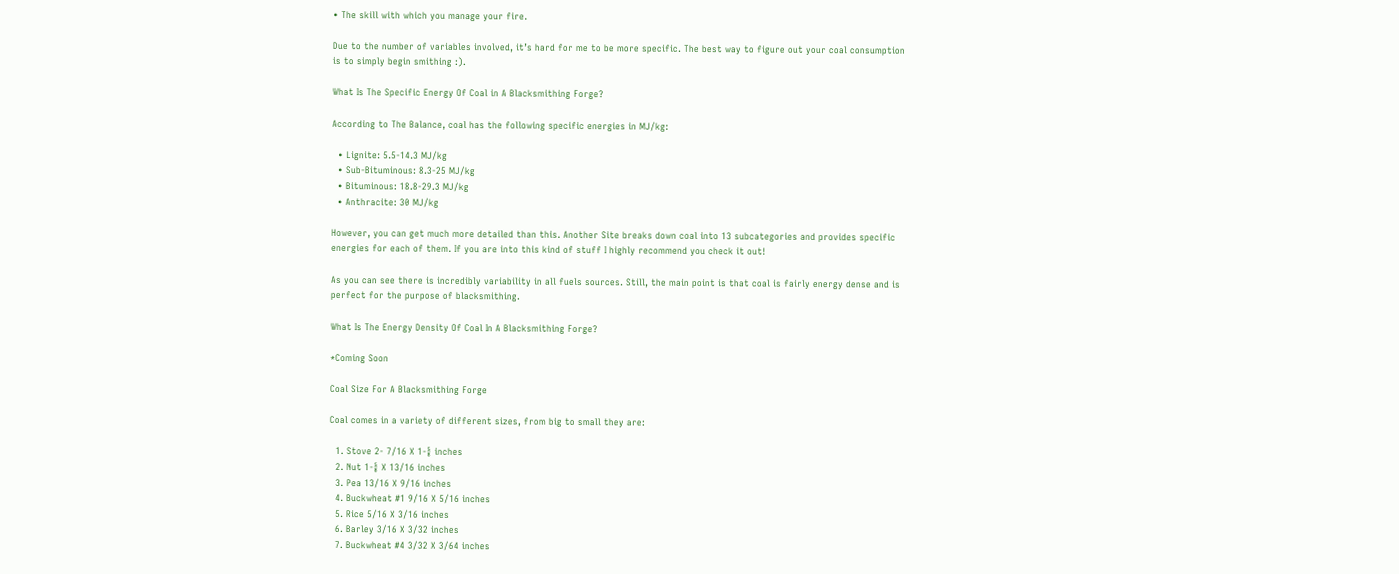• The skill with which you manage your fire.

Due to the number of variables involved, it’s hard for me to be more specific. The best way to figure out your coal consumption is to simply begin smithing :).

What Is The Specific Energy Of Coal in A Blacksmithing Forge?

According to The Balance, coal has the following specific energies in MJ/kg:

  • Lignite: 5.5-14.3 MJ/kg
  • Sub-Bituminous: 8.3-25 MJ/kg
  • Bituminous: 18.8-29.3 MJ/kg
  • Anthracite: 30 MJ/kg

However, you can get much more detailed than this. Another Site breaks down coal into 13 subcategories and provides specific energies for each of them. If you are into this kind of stuff I highly recommend you check it out!

As you can see there is incredibly variability in all fuels sources. Still, the main point is that coal is fairly energy dense and is perfect for the purpose of blacksmithing.

What Is The Energy Density Of Coal In A Blacksmithing Forge?

*Coming Soon

Coal Size For A Blacksmithing Forge

Coal comes in a variety of different sizes, from big to small they are:

  1. Stove 2- 7/16 X 1-⅝ inches
  2. Nut 1-⅝ X 13/16 inches
  3. Pea 13/16 X 9/16 inches
  4. Buckwheat #1 9/16 X 5/16 inches
  5. Rice 5/16 X 3/16 inches
  6. Barley 3/16 X 3/32 inches
  7. Buckwheat #4 3/32 X 3/64 inches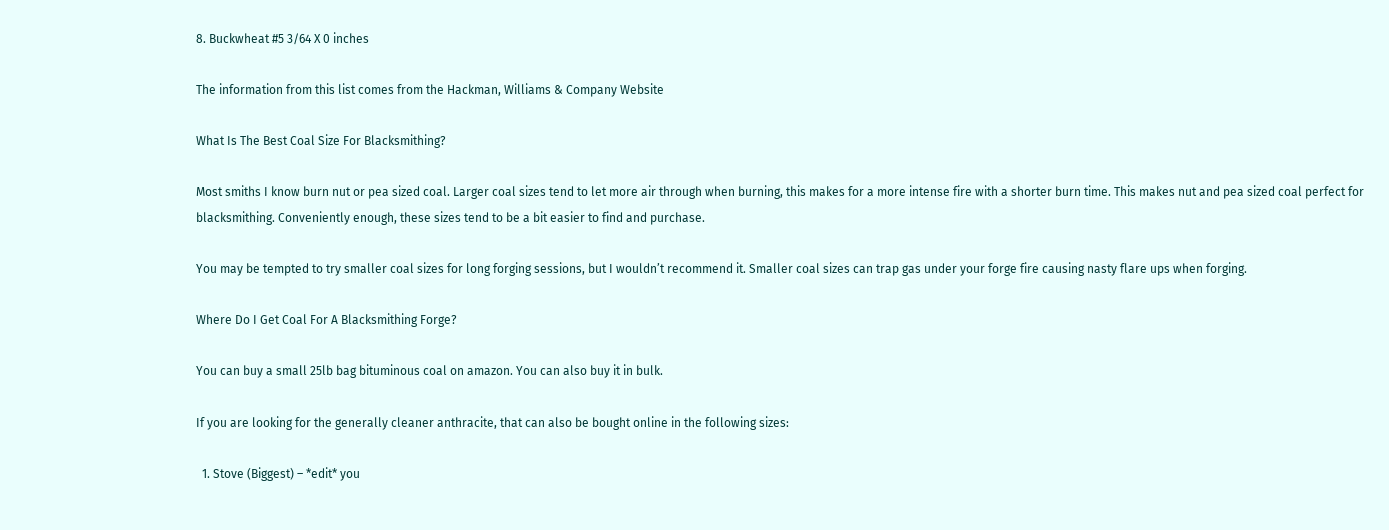8. Buckwheat #5 3/64 X 0 inches

The information from this list comes from the Hackman, Williams & Company Website

What Is The Best Coal Size For Blacksmithing?

Most smiths I know burn nut or pea sized coal. Larger coal sizes tend to let more air through when burning, this makes for a more intense fire with a shorter burn time. This makes nut and pea sized coal perfect for blacksmithing. Conveniently enough, these sizes tend to be a bit easier to find and purchase.

You may be tempted to try smaller coal sizes for long forging sessions, but I wouldn’t recommend it. Smaller coal sizes can trap gas under your forge fire causing nasty flare ups when forging.

Where Do I Get Coal For A Blacksmithing Forge?

You can buy a small 25lb bag bituminous coal on amazon. You can also buy it in bulk.

If you are looking for the generally cleaner anthracite, that can also be bought online in the following sizes:

  1. Stove (Biggest) – *edit* you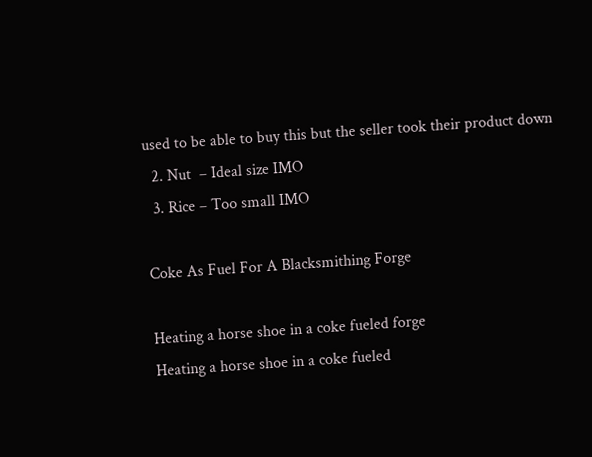used to be able to buy this but the seller took their product down
  2. Nut  – Ideal size IMO
  3. Rice – Too small IMO

Coke As Fuel For A Blacksmithing Forge

Heating a horse shoe in a coke fueled forge
Heating a horse shoe in a coke fueled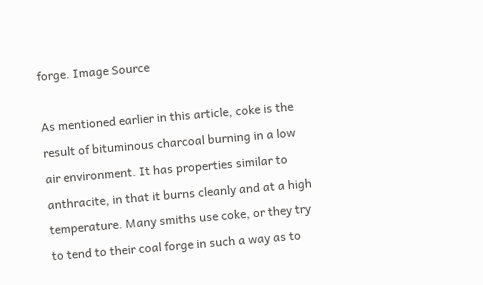forge. Image Source

As mentioned earlier in this article, coke is the result of bituminous charcoal burning in a low air environment. It has properties similar to anthracite, in that it burns cleanly and at a high temperature. Many smiths use coke, or they try to tend to their coal forge in such a way as to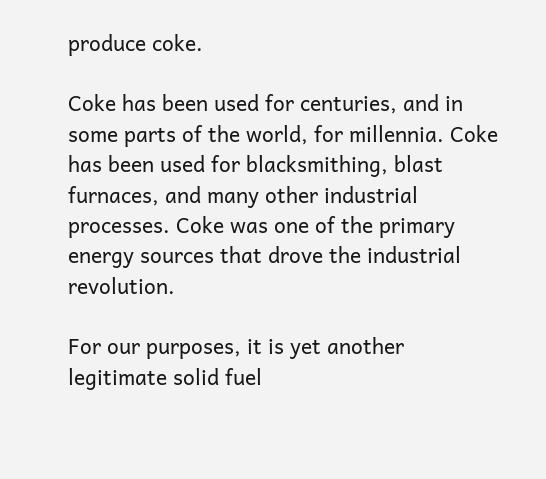produce coke.

Coke has been used for centuries, and in some parts of the world, for millennia. Coke has been used for blacksmithing, blast furnaces, and many other industrial processes. Coke was one of the primary energy sources that drove the industrial revolution.

For our purposes, it is yet another legitimate solid fuel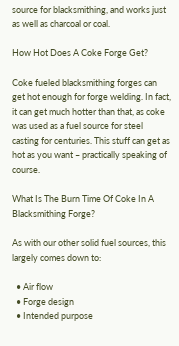source for blacksmithing, and works just as well as charcoal or coal.

How Hot Does A Coke Forge Get?

Coke fueled blacksmithing forges can get hot enough for forge welding. In fact, it can get much hotter than that, as coke was used as a fuel source for steel casting for centuries. This stuff can get as hot as you want – practically speaking of course.

What Is The Burn Time Of Coke In A Blacksmithing Forge?

As with our other solid fuel sources, this largely comes down to:

  • Air flow
  • Forge design
  • Intended purpose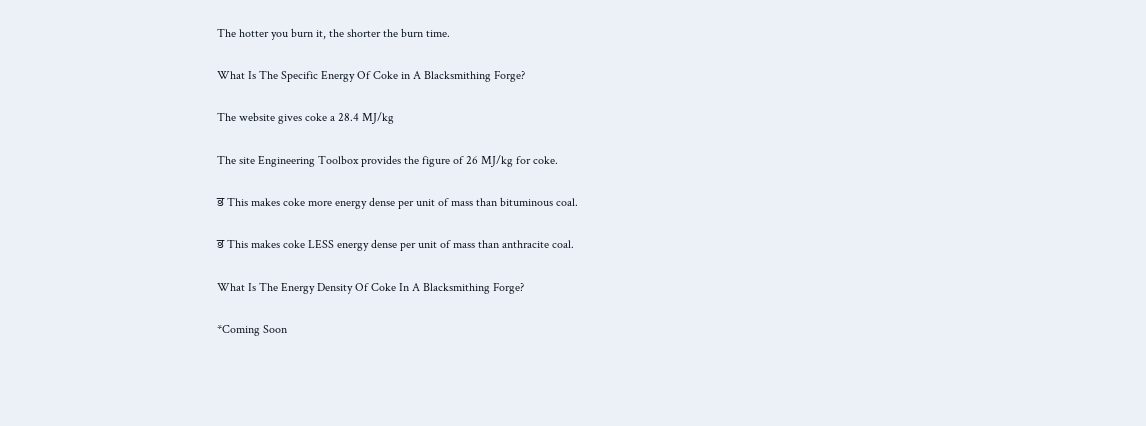The hotter you burn it, the shorter the burn time.

What Is The Specific Energy Of Coke in A Blacksmithing Forge?

The website gives coke a 28.4 MJ/kg

The site Engineering Toolbox provides the figure of 26 MJ/kg for coke.

ਭ This makes coke more energy dense per unit of mass than bituminous coal.

ਭ This makes coke LESS energy dense per unit of mass than anthracite coal.

What Is The Energy Density Of Coke In A Blacksmithing Forge?

*Coming Soon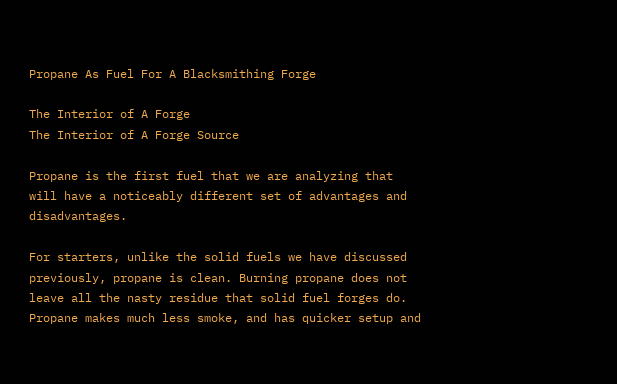Propane As Fuel For A Blacksmithing Forge

The Interior of A Forge
The Interior of A Forge Source

Propane is the first fuel that we are analyzing that will have a noticeably different set of advantages and disadvantages.

For starters, unlike the solid fuels we have discussed previously, propane is clean. Burning propane does not leave all the nasty residue that solid fuel forges do. Propane makes much less smoke, and has quicker setup and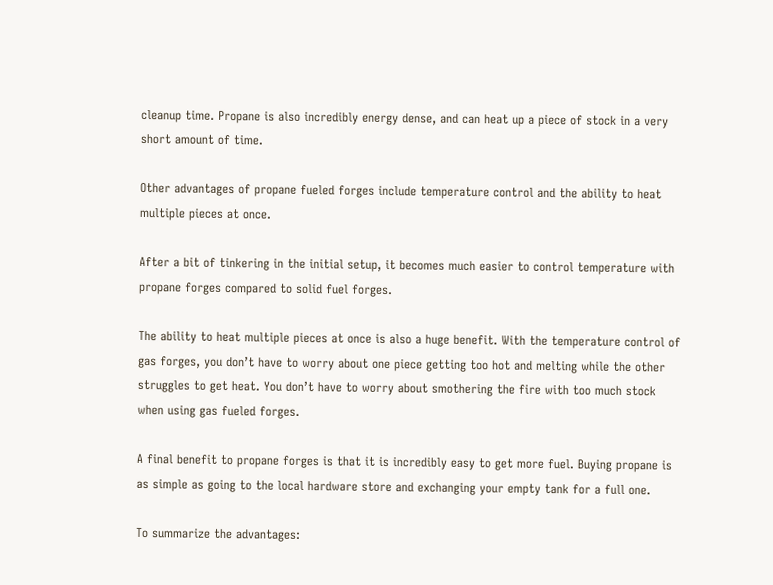cleanup time. Propane is also incredibly energy dense, and can heat up a piece of stock in a very short amount of time.

Other advantages of propane fueled forges include temperature control and the ability to heat multiple pieces at once.

After a bit of tinkering in the initial setup, it becomes much easier to control temperature with propane forges compared to solid fuel forges.

The ability to heat multiple pieces at once is also a huge benefit. With the temperature control of gas forges, you don’t have to worry about one piece getting too hot and melting while the other struggles to get heat. You don’t have to worry about smothering the fire with too much stock when using gas fueled forges.

A final benefit to propane forges is that it is incredibly easy to get more fuel. Buying propane is as simple as going to the local hardware store and exchanging your empty tank for a full one.

To summarize the advantages: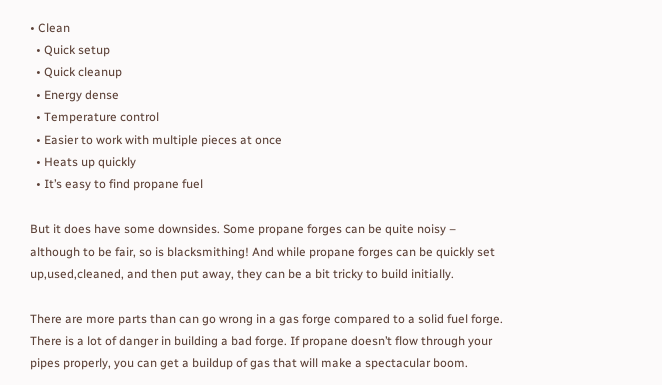• Clean
  • Quick setup
  • Quick cleanup
  • Energy dense
  • Temperature control
  • Easier to work with multiple pieces at once
  • Heats up quickly
  • It’s easy to find propane fuel

But it does have some downsides. Some propane forges can be quite noisy – although to be fair, so is blacksmithing! And while propane forges can be quickly set up,used,cleaned, and then put away, they can be a bit tricky to build initially.

There are more parts than can go wrong in a gas forge compared to a solid fuel forge. There is a lot of danger in building a bad forge. If propane doesn’t flow through your pipes properly, you can get a buildup of gas that will make a spectacular boom.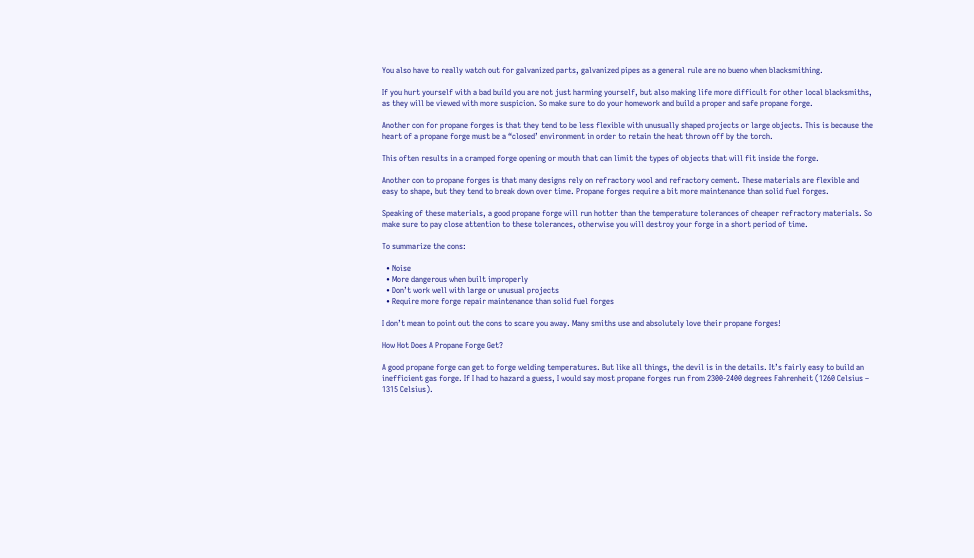You also have to really watch out for galvanized parts, galvanized pipes as a general rule are no bueno when blacksmithing.

If you hurt yourself with a bad build you are not just harming yourself, but also making life more difficult for other local blacksmiths, as they will be viewed with more suspicion. So make sure to do your homework and build a proper and safe propane forge.

Another con for propane forges is that they tend to be less flexible with unusually shaped projects or large objects. This is because the heart of a propane forge must be a “closed’ environment in order to retain the heat thrown off by the torch.

This often results in a cramped forge opening or mouth that can limit the types of objects that will fit inside the forge.

Another con to propane forges is that many designs rely on refractory wool and refractory cement. These materials are flexible and easy to shape, but they tend to break down over time. Propane forges require a bit more maintenance than solid fuel forges.

Speaking of these materials, a good propane forge will run hotter than the temperature tolerances of cheaper refractory materials. So make sure to pay close attention to these tolerances, otherwise you will destroy your forge in a short period of time.

To summarize the cons:

  • Noise
  • More dangerous when built improperly
  • Don’t work well with large or unusual projects
  • Require more forge repair maintenance than solid fuel forges

I don’t mean to point out the cons to scare you away. Many smiths use and absolutely love their propane forges!

How Hot Does A Propane Forge Get?

A good propane forge can get to forge welding temperatures. But like all things, the devil is in the details. It’s fairly easy to build an inefficient gas forge. If I had to hazard a guess, I would say most propane forges run from 2300-2400 degrees Fahrenheit (1260 Celsius – 1315 Celsius).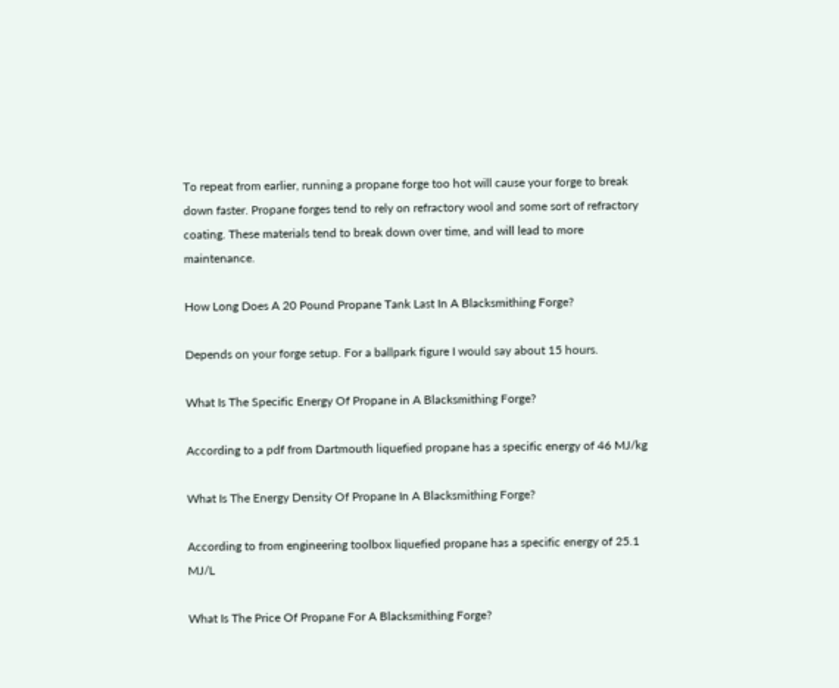To repeat from earlier, running a propane forge too hot will cause your forge to break down faster. Propane forges tend to rely on refractory wool and some sort of refractory coating. These materials tend to break down over time, and will lead to more maintenance.

How Long Does A 20 Pound Propane Tank Last In A Blacksmithing Forge?

Depends on your forge setup. For a ballpark figure I would say about 15 hours.

What Is The Specific Energy Of Propane in A Blacksmithing Forge?

According to a pdf from Dartmouth liquefied propane has a specific energy of 46 MJ/kg

What Is The Energy Density Of Propane In A Blacksmithing Forge?

According to from engineering toolbox liquefied propane has a specific energy of 25.1 MJ/L

What Is The Price Of Propane For A Blacksmithing Forge?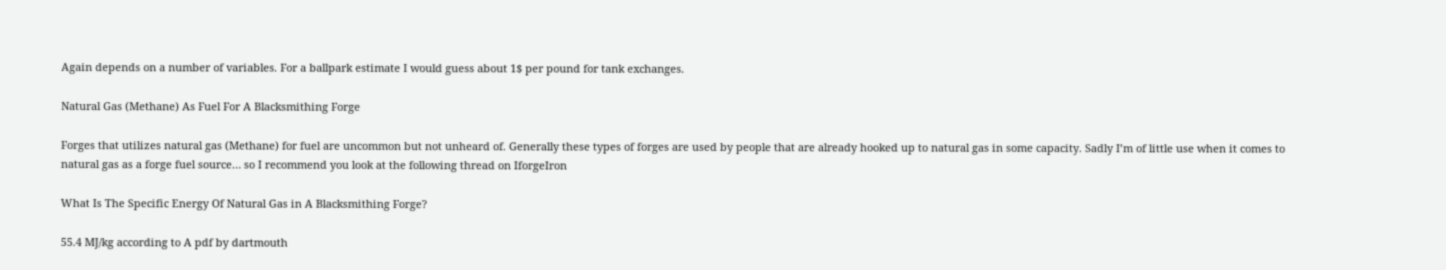Again depends on a number of variables. For a ballpark estimate I would guess about 1$ per pound for tank exchanges.

Natural Gas (Methane) As Fuel For A Blacksmithing Forge

Forges that utilizes natural gas (Methane) for fuel are uncommon but not unheard of. Generally these types of forges are used by people that are already hooked up to natural gas in some capacity. Sadly I’m of little use when it comes to natural gas as a forge fuel source… so I recommend you look at the following thread on IforgeIron

What Is The Specific Energy Of Natural Gas in A Blacksmithing Forge?

55.4 MJ/kg according to A pdf by dartmouth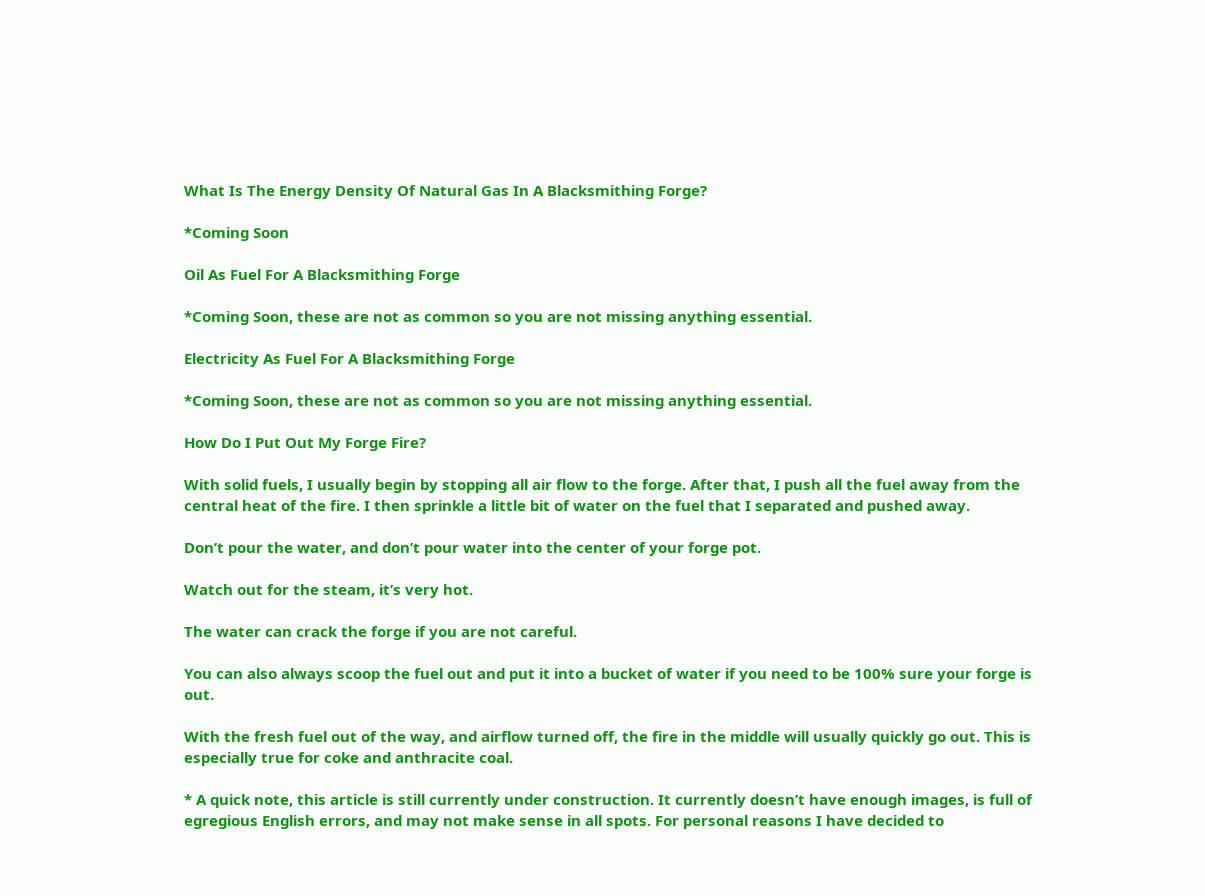What Is The Energy Density Of Natural Gas In A Blacksmithing Forge?

*Coming Soon

Oil As Fuel For A Blacksmithing Forge

*Coming Soon, these are not as common so you are not missing anything essential.

Electricity As Fuel For A Blacksmithing Forge

*Coming Soon, these are not as common so you are not missing anything essential.

How Do I Put Out My Forge Fire?

With solid fuels, I usually begin by stopping all air flow to the forge. After that, I push all the fuel away from the central heat of the fire. I then sprinkle a little bit of water on the fuel that I separated and pushed away.

Don’t pour the water, and don’t pour water into the center of your forge pot.

Watch out for the steam, it’s very hot.

The water can crack the forge if you are not careful.

You can also always scoop the fuel out and put it into a bucket of water if you need to be 100% sure your forge is out.

With the fresh fuel out of the way, and airflow turned off, the fire in the middle will usually quickly go out. This is especially true for coke and anthracite coal.

* A quick note, this article is still currently under construction. It currently doesn’t have enough images, is full of egregious English errors, and may not make sense in all spots. For personal reasons I have decided to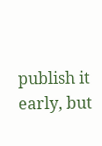publish it early, but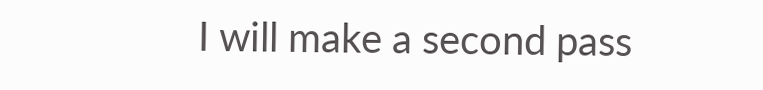I will make a second pass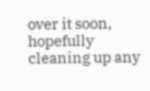over it soon, hopefully cleaning up any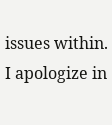issues within. I apologize in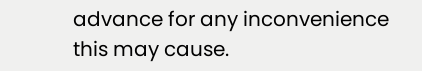advance for any inconvenience this may cause.